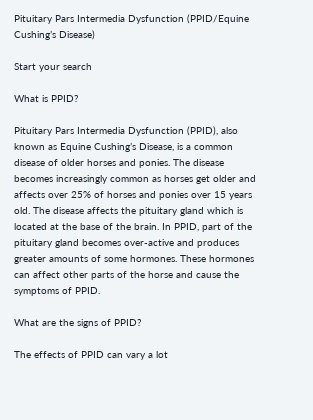Pituitary Pars Intermedia Dysfunction (PPID/Equine Cushing’s Disease)

Start your search

What is PPID?

Pituitary Pars Intermedia Dysfunction (PPID), also known as Equine Cushing’s Disease, is a common disease of older horses and ponies. The disease becomes increasingly common as horses get older and affects over 25% of horses and ponies over 15 years old. The disease affects the pituitary gland which is located at the base of the brain. In PPID, part of the pituitary gland becomes over-active and produces greater amounts of some hormones. These hormones can affect other parts of the horse and cause the symptoms of PPID.

What are the signs of PPID?

The effects of PPID can vary a lot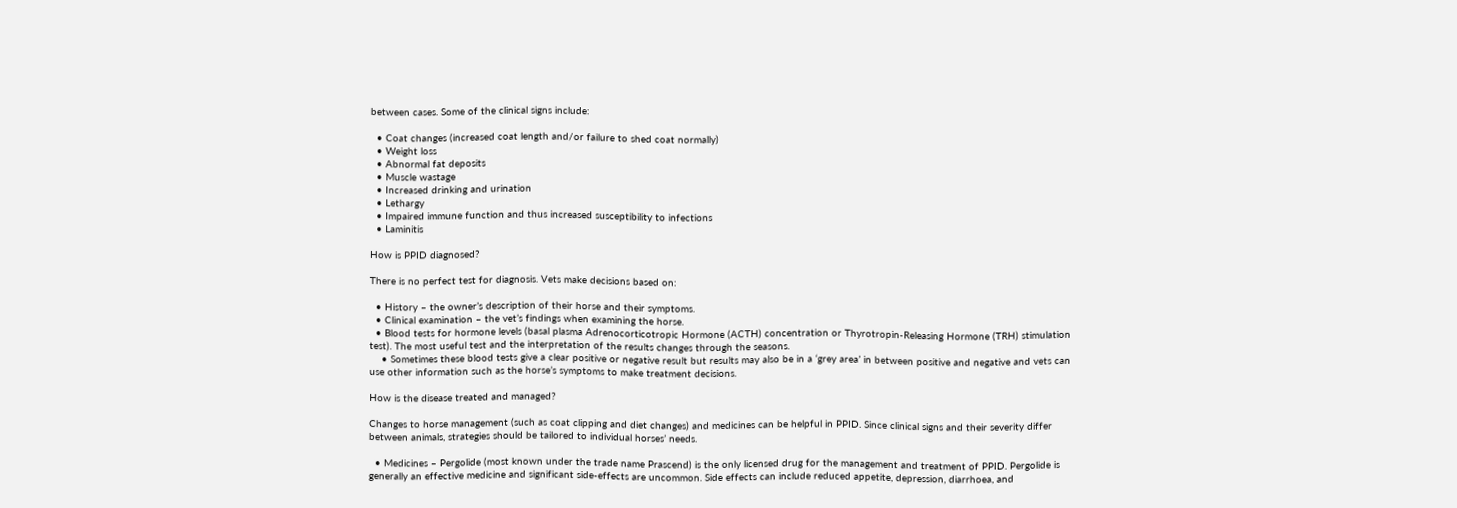between cases. Some of the clinical signs include:

  • Coat changes (increased coat length and/or failure to shed coat normally)
  • Weight loss
  • Abnormal fat deposits
  • Muscle wastage
  • Increased drinking and urination
  • Lethargy
  • Impaired immune function and thus increased susceptibility to infections
  • Laminitis

How is PPID diagnosed?

There is no perfect test for diagnosis. Vets make decisions based on:

  • History – the owner’s description of their horse and their symptoms.
  • Clinical examination – the vet’s findings when examining the horse.
  • Blood tests for hormone levels (basal plasma Adrenocorticotropic Hormone (ACTH) concentration or Thyrotropin-Releasing Hormone (TRH) stimulation test). The most useful test and the interpretation of the results changes through the seasons.
    • Sometimes these blood tests give a clear positive or negative result but results may also be in a ‘grey area’ in between positive and negative and vets can use other information such as the horse’s symptoms to make treatment decisions.

How is the disease treated and managed?

Changes to horse management (such as coat clipping and diet changes) and medicines can be helpful in PPID. Since clinical signs and their severity differ between animals, strategies should be tailored to individual horses’ needs.

  • Medicines – Pergolide (most known under the trade name Prascend) is the only licensed drug for the management and treatment of PPID. Pergolide is generally an effective medicine and significant side-effects are uncommon. Side effects can include reduced appetite, depression, diarrhoea, and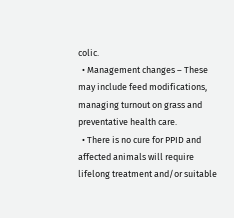colic.
  • Management changes – These may include feed modifications, managing turnout on grass and preventative health care.
  • There is no cure for PPID and affected animals will require lifelong treatment and/or suitable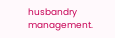husbandry management.